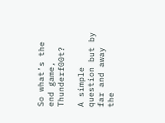So what’s the end game, Thunderf00t?

A simple question but by far and away the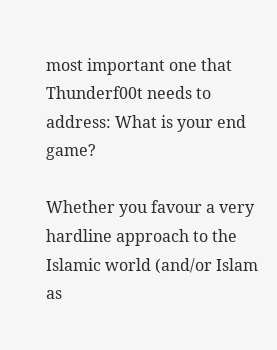most important one that Thunderf00t needs to address: What is your end game?

Whether you favour a very hardline approach to the Islamic world (and/or Islam as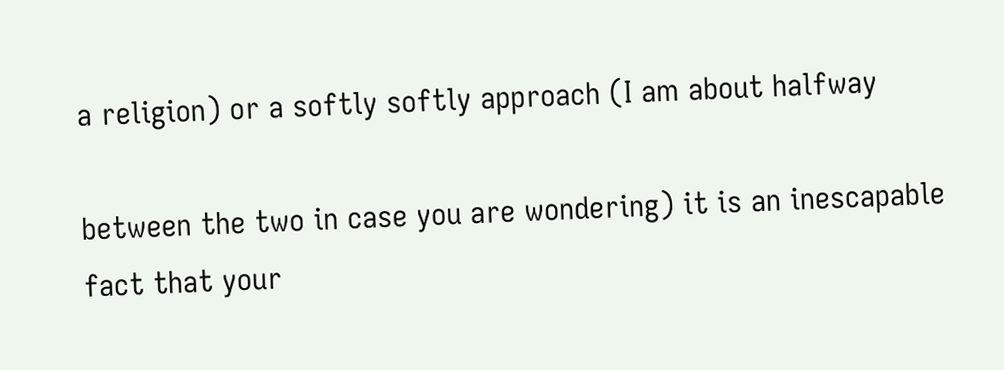a religion) or a softly softly approach (I am about halfway

between the two in case you are wondering) it is an inescapable fact that your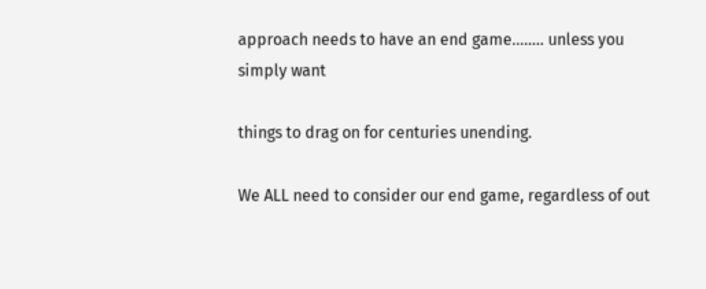approach needs to have an end game…….. unless you simply want

things to drag on for centuries unending.

We ALL need to consider our end game, regardless of out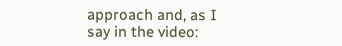approach and, as I say in the video: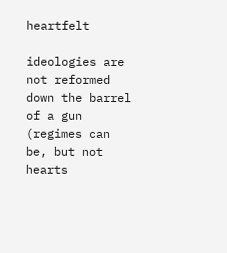heartfelt

ideologies are not reformed down the barrel of a gun (regimes can be, but not hearts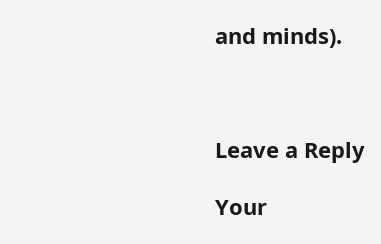and minds).



Leave a Reply

Your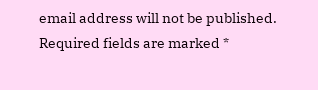email address will not be published. Required fields are marked *